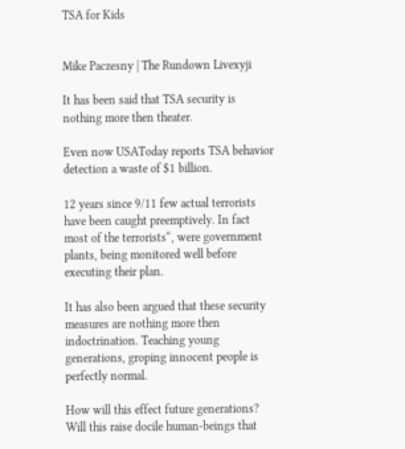TSA for Kids


Mike Paczesny | The Rundown Livexyji

It has been said that TSA security is nothing more then theater.

Even now USAToday reports TSA behavior detection a waste of $1 billion.

12 years since 9/11 few actual terrorists have been caught preemptively. In fact most of the terrorists“, were government plants, being monitored well before executing their plan.

It has also been argued that these security measures are nothing more then indoctrination. Teaching young generations, groping innocent people is perfectly normal.

How will this effect future generations? Will this raise docile human-beings that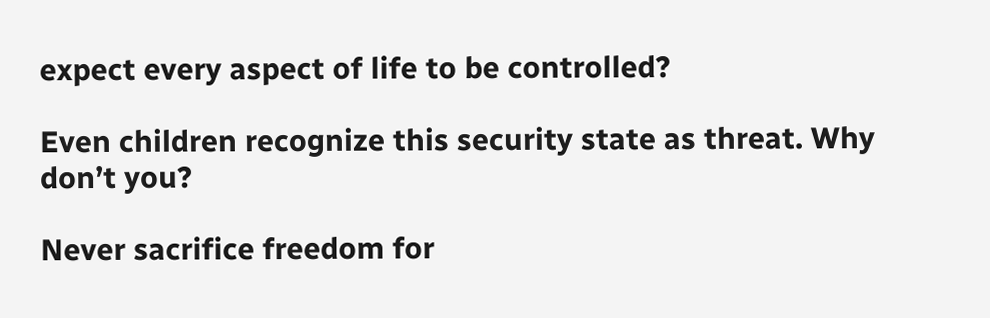expect every aspect of life to be controlled?

Even children recognize this security state as threat. Why don’t you?

Never sacrifice freedom for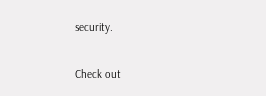security.

Check out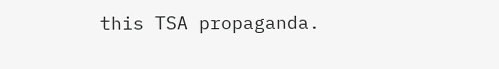this TSA propaganda.